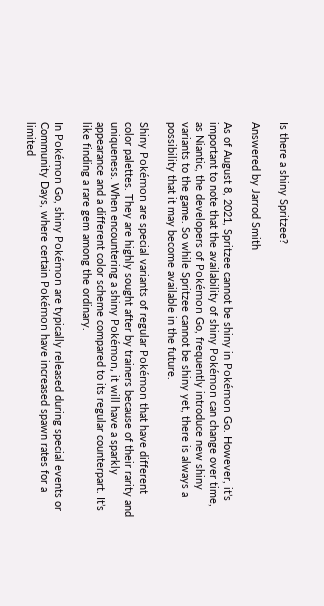Is there a shiny Spritzee?

Answered by Jarrod Smith

As of August 8, 2021, Spritzee cannot be shiny in Pokémon Go. However, it’s important to note that the availability of shiny Pokémon can change over time, as Niantic, the developers of Pokémon Go, frequently introduce new shiny variants to the game. So while Spritzee cannot be shiny yet, there is always a possibility that it may become available in the future.

Shiny Pokémon are special variants of regular Pokémon that have different color palettes. They are highly sought after by trainers because of their rarity and uniqueness. When encountering a shiny Pokémon, it will have a sparkly appearance and a different color scheme compared to its regular counterpart. It’s like finding a rare gem among the ordinary.

In Pokémon Go, shiny Pokémon are typically released during special events or Community Days, where certain Pokémon have increased spawn rates for a limited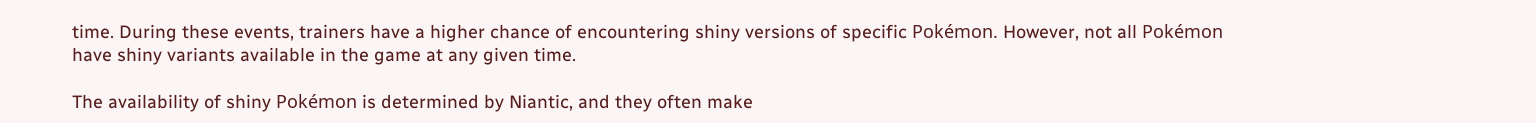time. During these events, trainers have a higher chance of encountering shiny versions of specific Pokémon. However, not all Pokémon have shiny variants available in the game at any given time.

The availability of shiny Pokémon is determined by Niantic, and they often make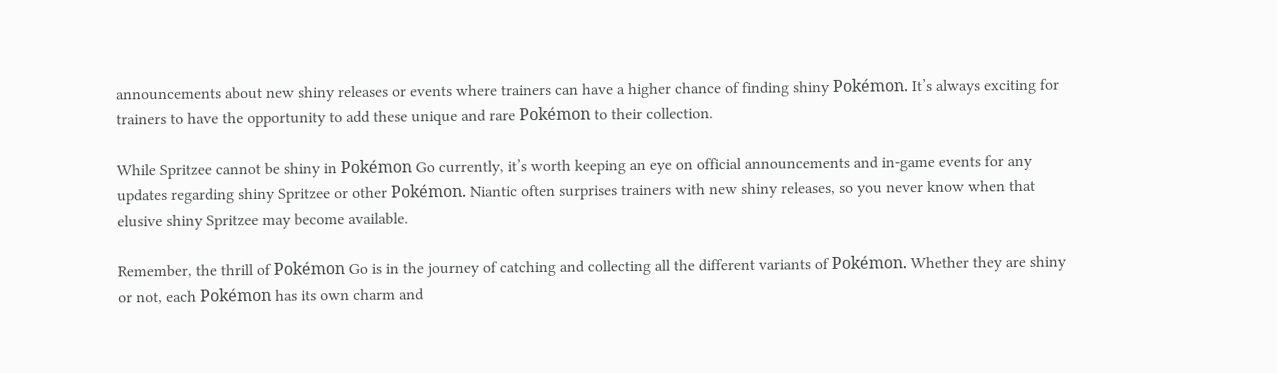announcements about new shiny releases or events where trainers can have a higher chance of finding shiny Pokémon. It’s always exciting for trainers to have the opportunity to add these unique and rare Pokémon to their collection.

While Spritzee cannot be shiny in Pokémon Go currently, it’s worth keeping an eye on official announcements and in-game events for any updates regarding shiny Spritzee or other Pokémon. Niantic often surprises trainers with new shiny releases, so you never know when that elusive shiny Spritzee may become available.

Remember, the thrill of Pokémon Go is in the journey of catching and collecting all the different variants of Pokémon. Whether they are shiny or not, each Pokémon has its own charm and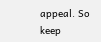appeal. So keep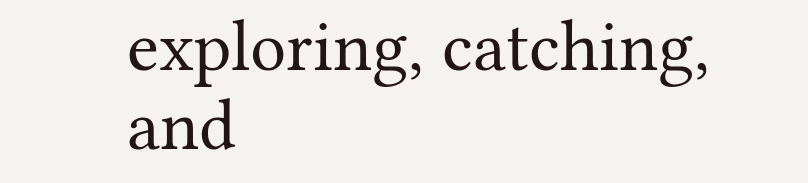exploring, catching, and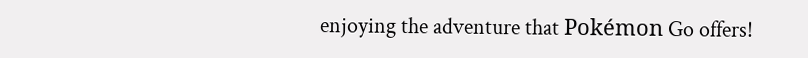enjoying the adventure that Pokémon Go offers!